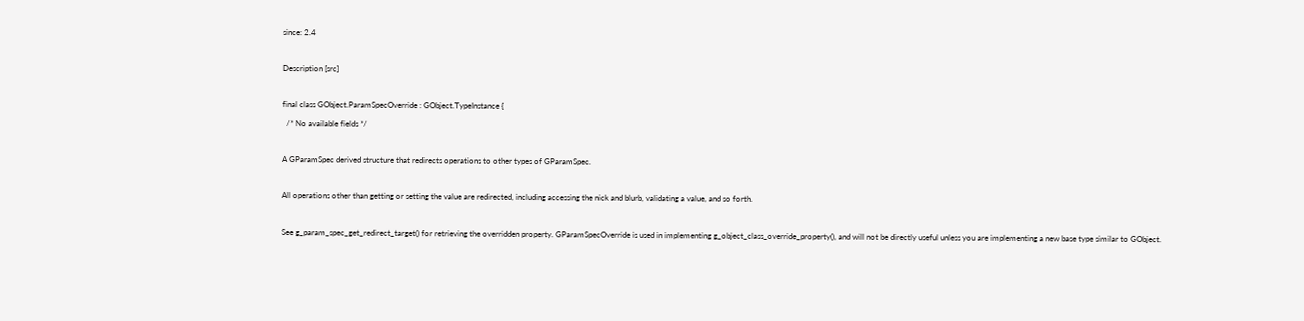since: 2.4

Description [src]

final class GObject.ParamSpecOverride : GObject.TypeInstance {
  /* No available fields */

A GParamSpec derived structure that redirects operations to other types of GParamSpec.

All operations other than getting or setting the value are redirected, including accessing the nick and blurb, validating a value, and so forth.

See g_param_spec_get_redirect_target() for retrieving the overridden property. GParamSpecOverride is used in implementing g_object_class_override_property(), and will not be directly useful unless you are implementing a new base type similar to GObject.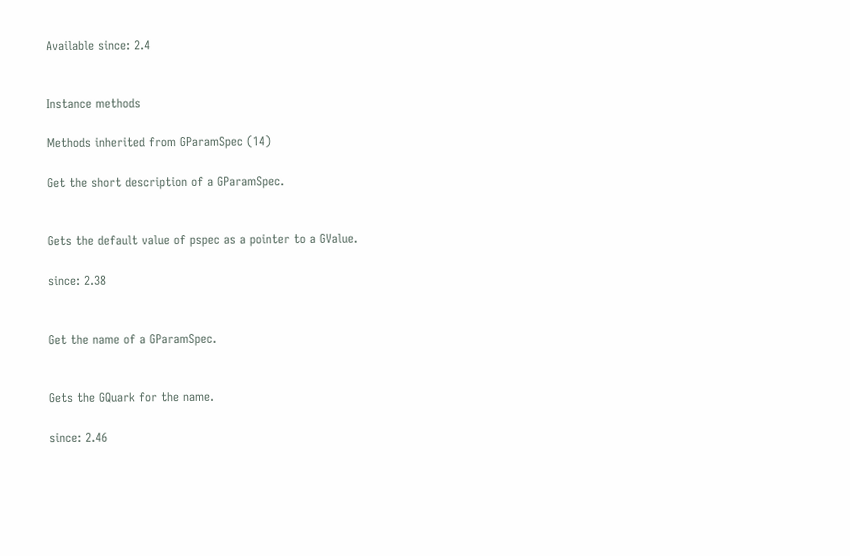Available since: 2.4


Instance methods

Methods inherited from GParamSpec (14)

Get the short description of a GParamSpec.


Gets the default value of pspec as a pointer to a GValue.

since: 2.38


Get the name of a GParamSpec.


Gets the GQuark for the name.

since: 2.46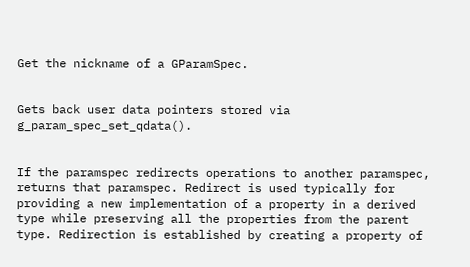Get the nickname of a GParamSpec.


Gets back user data pointers stored via g_param_spec_set_qdata().


If the paramspec redirects operations to another paramspec, returns that paramspec. Redirect is used typically for providing a new implementation of a property in a derived type while preserving all the properties from the parent type. Redirection is established by creating a property of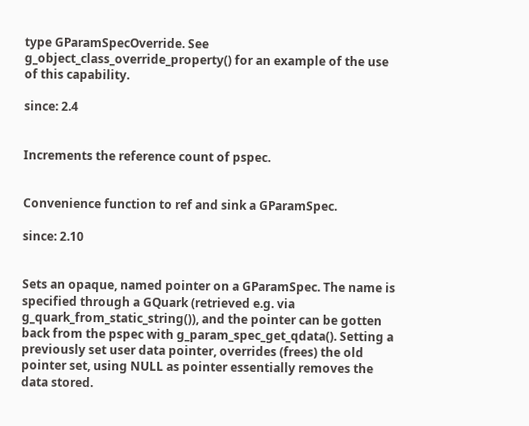type GParamSpecOverride. See g_object_class_override_property() for an example of the use of this capability.

since: 2.4


Increments the reference count of pspec.


Convenience function to ref and sink a GParamSpec.

since: 2.10


Sets an opaque, named pointer on a GParamSpec. The name is specified through a GQuark (retrieved e.g. via g_quark_from_static_string()), and the pointer can be gotten back from the pspec with g_param_spec_get_qdata(). Setting a previously set user data pointer, overrides (frees) the old pointer set, using NULL as pointer essentially removes the data stored.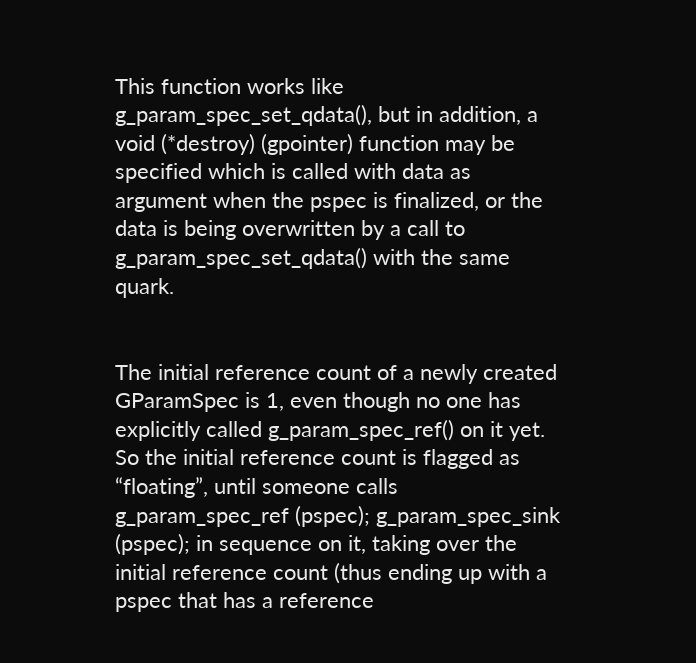This function works like g_param_spec_set_qdata(), but in addition, a void (*destroy) (gpointer) function may be specified which is called with data as argument when the pspec is finalized, or the data is being overwritten by a call to g_param_spec_set_qdata() with the same quark.


The initial reference count of a newly created GParamSpec is 1, even though no one has explicitly called g_param_spec_ref() on it yet. So the initial reference count is flagged as “floating”, until someone calls g_param_spec_ref (pspec); g_param_spec_sink (pspec); in sequence on it, taking over the initial reference count (thus ending up with a pspec that has a reference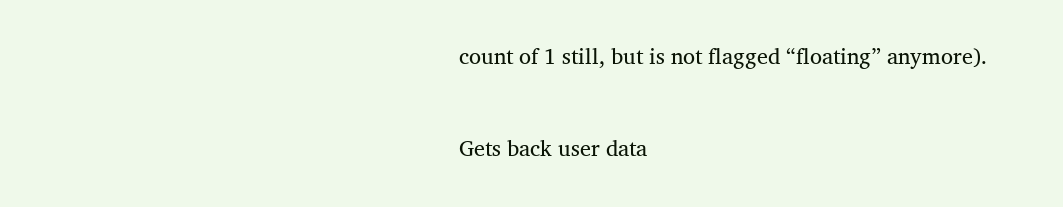count of 1 still, but is not flagged “floating” anymore).


Gets back user data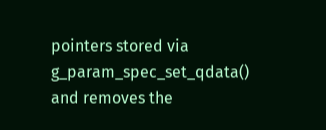pointers stored via g_param_spec_set_qdata() and removes the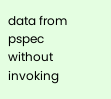data from pspec without invoking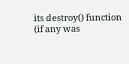its destroy() function (if any was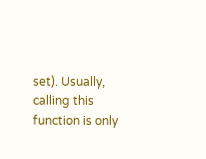set). Usually, calling this function is only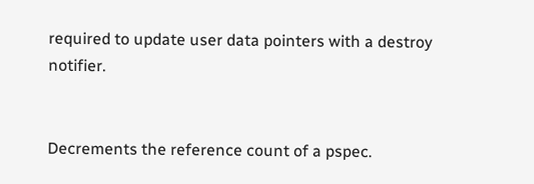required to update user data pointers with a destroy notifier.


Decrements the reference count of a pspec.